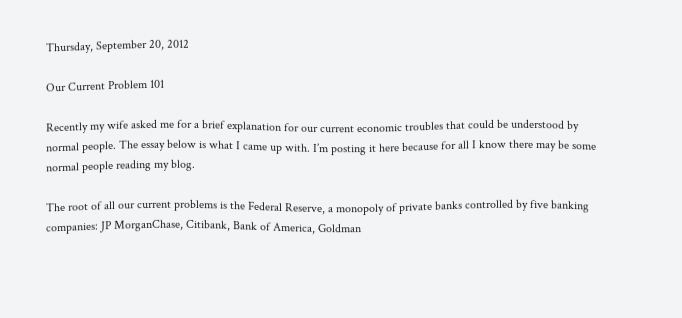Thursday, September 20, 2012

Our Current Problem 101

Recently my wife asked me for a brief explanation for our current economic troubles that could be understood by normal people. The essay below is what I came up with. I’m posting it here because for all I know there may be some normal people reading my blog.

The root of all our current problems is the Federal Reserve, a monopoly of private banks controlled by five banking companies: JP MorganChase, Citibank, Bank of America, Goldman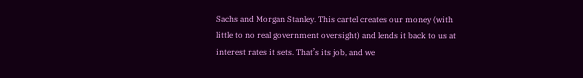Sachs and Morgan Stanley. This cartel creates our money (with little to no real government oversight) and lends it back to us at interest rates it sets. That’s its job, and we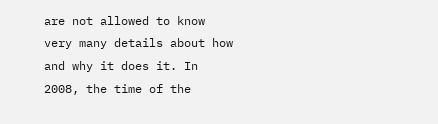are not allowed to know very many details about how and why it does it. In 2008, the time of the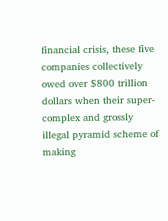financial crisis, these five companies collectively owed over $800 trillion dollars when their super-complex and grossly illegal pyramid scheme of making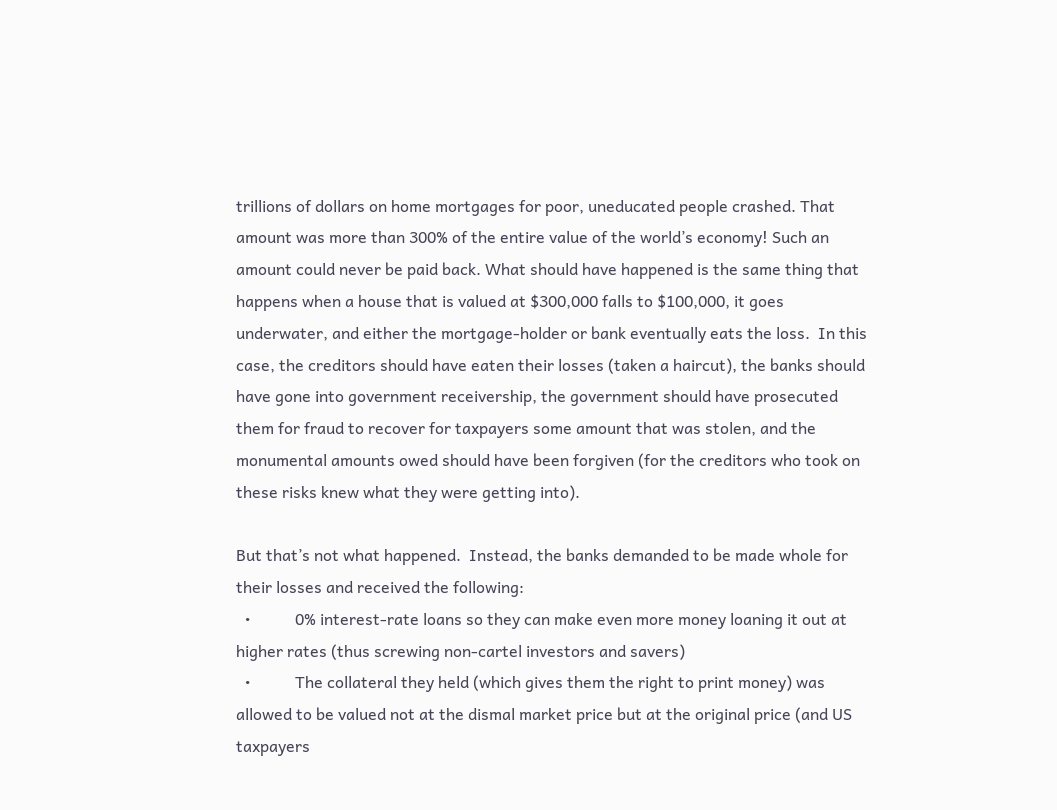trillions of dollars on home mortgages for poor, uneducated people crashed. That amount was more than 300% of the entire value of the world’s economy! Such an amount could never be paid back. What should have happened is the same thing that happens when a house that is valued at $300,000 falls to $100,000, it goes underwater, and either the mortgage-holder or bank eventually eats the loss.  In this case, the creditors should have eaten their losses (taken a haircut), the banks should have gone into government receivership, the government should have prosecuted them for fraud to recover for taxpayers some amount that was stolen, and the monumental amounts owed should have been forgiven (for the creditors who took on these risks knew what they were getting into).

But that’s not what happened.  Instead, the banks demanded to be made whole for their losses and received the following:
  •           0% interest-rate loans so they can make even more money loaning it out at higher rates (thus screwing non-cartel investors and savers)
  •           The collateral they held (which gives them the right to print money) was allowed to be valued not at the dismal market price but at the original price (and US taxpayers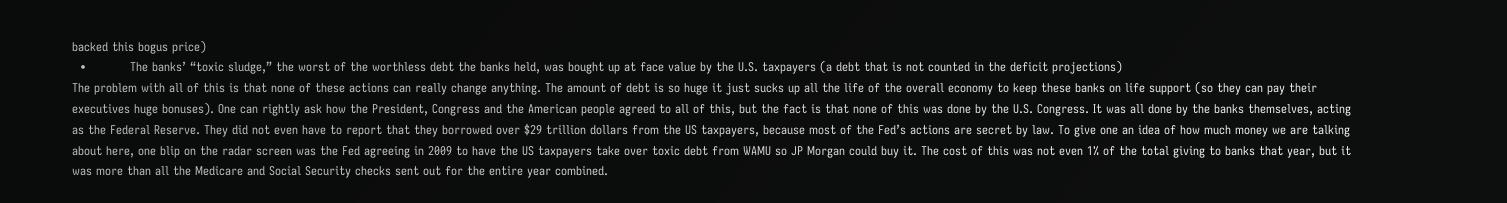backed this bogus price)
  •           The banks’ “toxic sludge,” the worst of the worthless debt the banks held, was bought up at face value by the U.S. taxpayers (a debt that is not counted in the deficit projections)
The problem with all of this is that none of these actions can really change anything. The amount of debt is so huge it just sucks up all the life of the overall economy to keep these banks on life support (so they can pay their executives huge bonuses). One can rightly ask how the President, Congress and the American people agreed to all of this, but the fact is that none of this was done by the U.S. Congress. It was all done by the banks themselves, acting as the Federal Reserve. They did not even have to report that they borrowed over $29 trillion dollars from the US taxpayers, because most of the Fed’s actions are secret by law. To give one an idea of how much money we are talking about here, one blip on the radar screen was the Fed agreeing in 2009 to have the US taxpayers take over toxic debt from WAMU so JP Morgan could buy it. The cost of this was not even 1% of the total giving to banks that year, but it was more than all the Medicare and Social Security checks sent out for the entire year combined.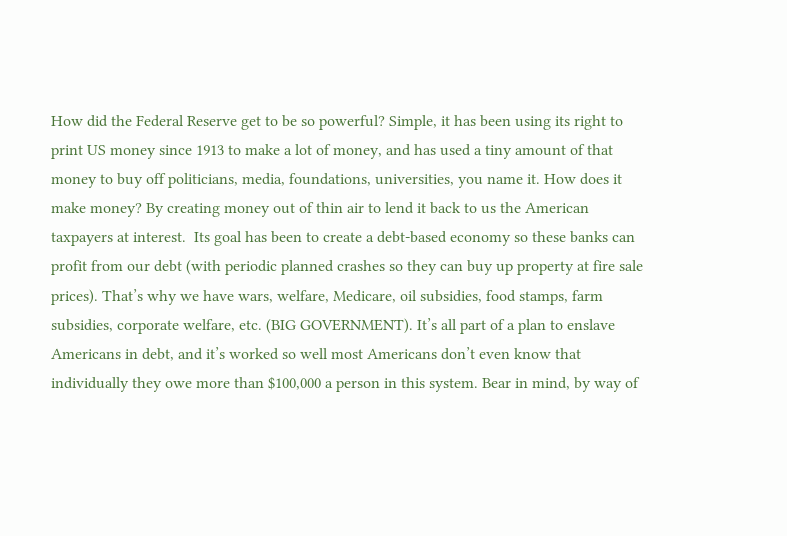How did the Federal Reserve get to be so powerful? Simple, it has been using its right to print US money since 1913 to make a lot of money, and has used a tiny amount of that money to buy off politicians, media, foundations, universities, you name it. How does it make money? By creating money out of thin air to lend it back to us the American taxpayers at interest.  Its goal has been to create a debt-based economy so these banks can profit from our debt (with periodic planned crashes so they can buy up property at fire sale prices). That’s why we have wars, welfare, Medicare, oil subsidies, food stamps, farm subsidies, corporate welfare, etc. (BIG GOVERNMENT). It’s all part of a plan to enslave Americans in debt, and it’s worked so well most Americans don’t even know that individually they owe more than $100,000 a person in this system. Bear in mind, by way of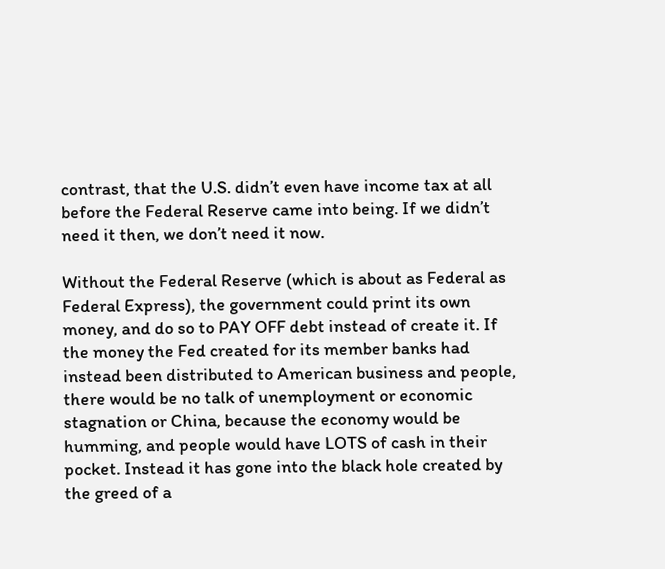contrast, that the U.S. didn’t even have income tax at all before the Federal Reserve came into being. If we didn’t need it then, we don’t need it now.

Without the Federal Reserve (which is about as Federal as Federal Express), the government could print its own money, and do so to PAY OFF debt instead of create it. If the money the Fed created for its member banks had instead been distributed to American business and people, there would be no talk of unemployment or economic stagnation or China, because the economy would be humming, and people would have LOTS of cash in their pocket. Instead it has gone into the black hole created by the greed of a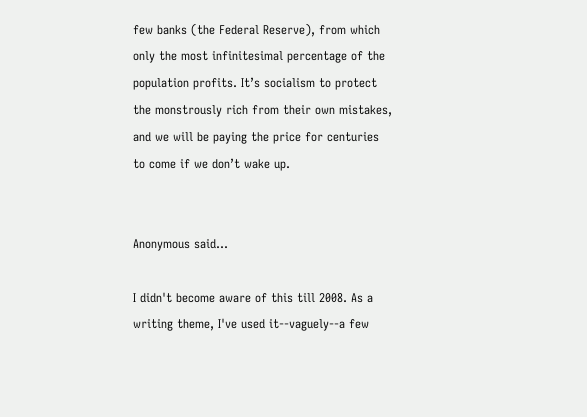few banks (the Federal Reserve), from which only the most infinitesimal percentage of the population profits. It’s socialism to protect the monstrously rich from their own mistakes, and we will be paying the price for centuries to come if we don’t wake up.


Anonymous said...

I didn't become aware of this till 2008. As a writing theme, I've used it--vaguely--a few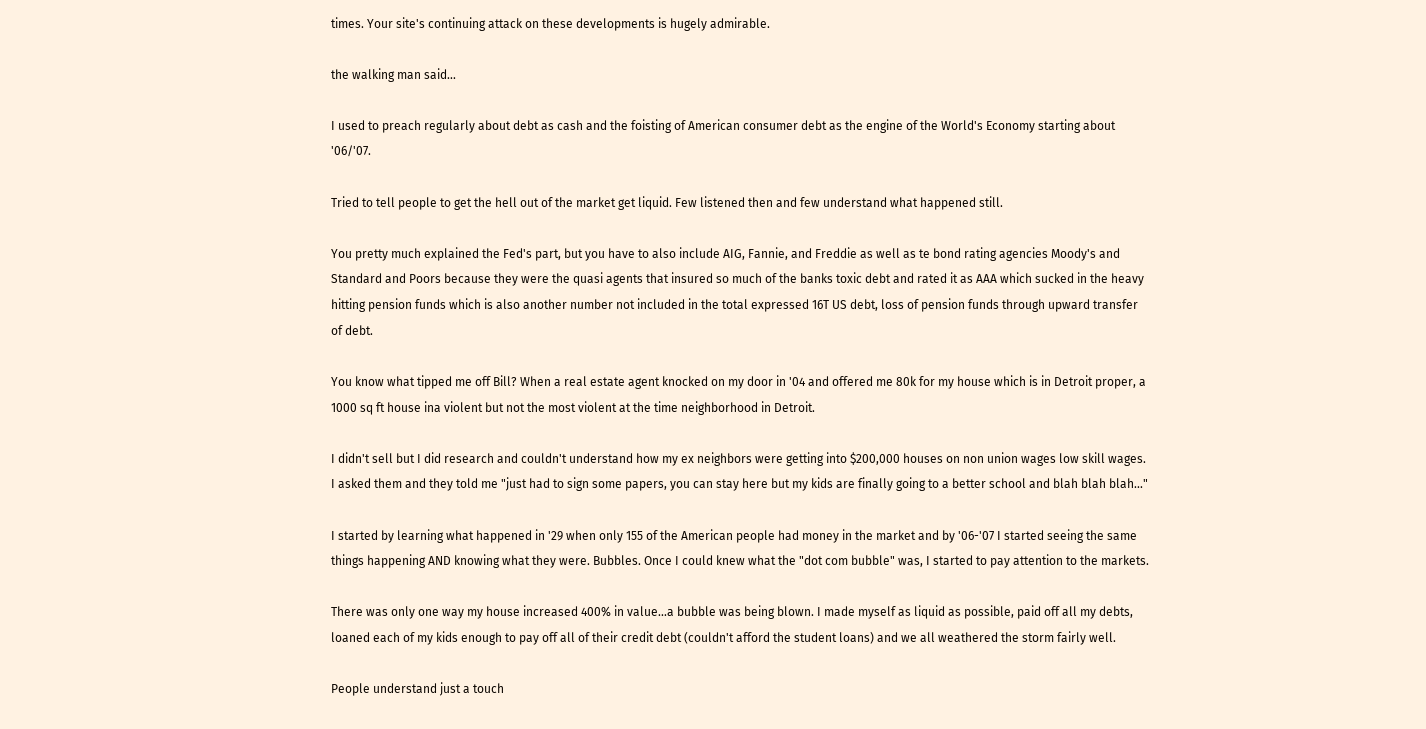times. Your site's continuing attack on these developments is hugely admirable.

the walking man said...

I used to preach regularly about debt as cash and the foisting of American consumer debt as the engine of the World's Economy starting about '06/'07.

Tried to tell people to get the hell out of the market get liquid. Few listened then and few understand what happened still.

You pretty much explained the Fed's part, but you have to also include AIG, Fannie, and Freddie as well as te bond rating agencies Moody's and Standard and Poors because they were the quasi agents that insured so much of the banks toxic debt and rated it as AAA which sucked in the heavy hitting pension funds which is also another number not included in the total expressed 16T US debt, loss of pension funds through upward transfer of debt.

You know what tipped me off Bill? When a real estate agent knocked on my door in '04 and offered me 80k for my house which is in Detroit proper, a 1000 sq ft house ina violent but not the most violent at the time neighborhood in Detroit.

I didn't sell but I did research and couldn't understand how my ex neighbors were getting into $200,000 houses on non union wages low skill wages. I asked them and they told me "just had to sign some papers, you can stay here but my kids are finally going to a better school and blah blah blah..."

I started by learning what happened in '29 when only 155 of the American people had money in the market and by '06-'07 I started seeing the same things happening AND knowing what they were. Bubbles. Once I could knew what the "dot com bubble" was, I started to pay attention to the markets.

There was only one way my house increased 400% in value...a bubble was being blown. I made myself as liquid as possible, paid off all my debts, loaned each of my kids enough to pay off all of their credit debt (couldn't afford the student loans) and we all weathered the storm fairly well.

People understand just a touch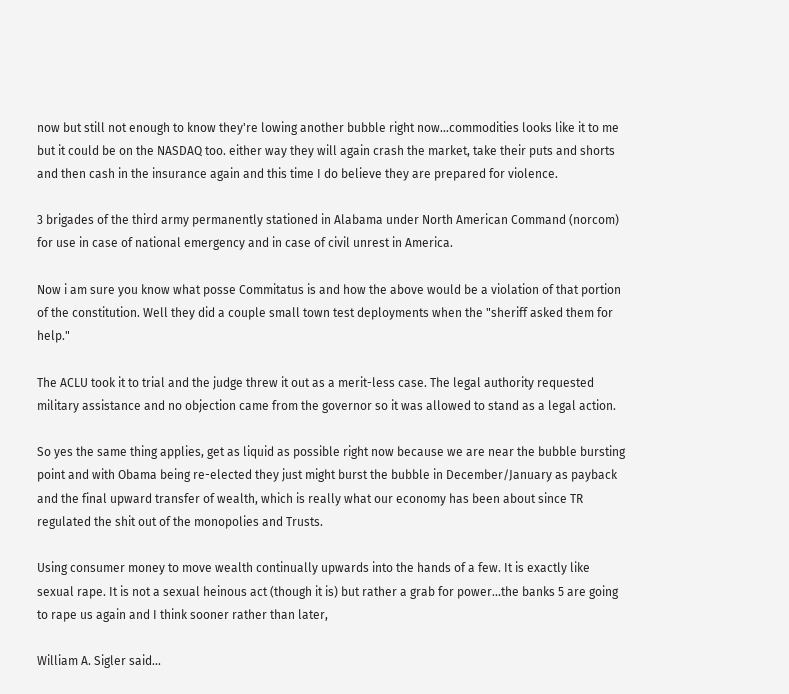now but still not enough to know they're lowing another bubble right now...commodities looks like it to me but it could be on the NASDAQ too. either way they will again crash the market, take their puts and shorts and then cash in the insurance again and this time I do believe they are prepared for violence.

3 brigades of the third army permanently stationed in Alabama under North American Command (norcom) for use in case of national emergency and in case of civil unrest in America.

Now i am sure you know what posse Commitatus is and how the above would be a violation of that portion of the constitution. Well they did a couple small town test deployments when the "sheriff asked them for help."

The ACLU took it to trial and the judge threw it out as a merit-less case. The legal authority requested military assistance and no objection came from the governor so it was allowed to stand as a legal action.

So yes the same thing applies, get as liquid as possible right now because we are near the bubble bursting point and with Obama being re-elected they just might burst the bubble in December/January as payback and the final upward transfer of wealth, which is really what our economy has been about since TR regulated the shit out of the monopolies and Trusts.

Using consumer money to move wealth continually upwards into the hands of a few. It is exactly like sexual rape. It is not a sexual heinous act (though it is) but rather a grab for power...the banks 5 are going to rape us again and I think sooner rather than later,

William A. Sigler said...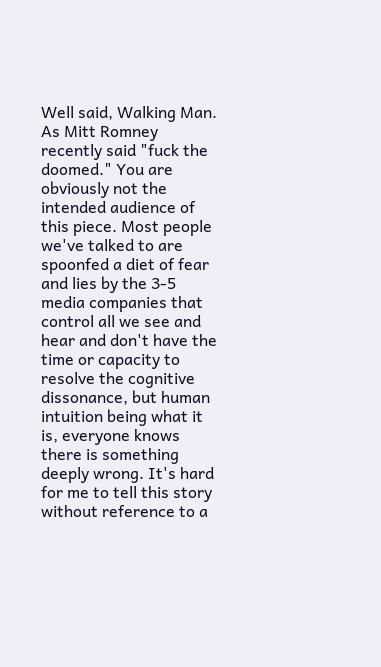Well said, Walking Man. As Mitt Romney recently said "fuck the doomed." You are obviously not the intended audience of this piece. Most people we've talked to are spoonfed a diet of fear and lies by the 3-5 media companies that control all we see and hear and don't have the time or capacity to resolve the cognitive dissonance, but human intuition being what it is, everyone knows there is something deeply wrong. It's hard for me to tell this story without reference to a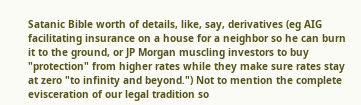Satanic Bible worth of details, like, say, derivatives (eg AIG facilitating insurance on a house for a neighbor so he can burn it to the ground, or JP Morgan muscling investors to buy "protection" from higher rates while they make sure rates stay at zero "to infinity and beyond.") Not to mention the complete evisceration of our legal tradition so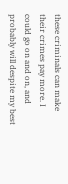these criminals can make their crimes pay more. I could go on and on, and probably will despite my best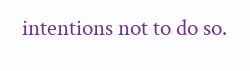intentions not to do so.